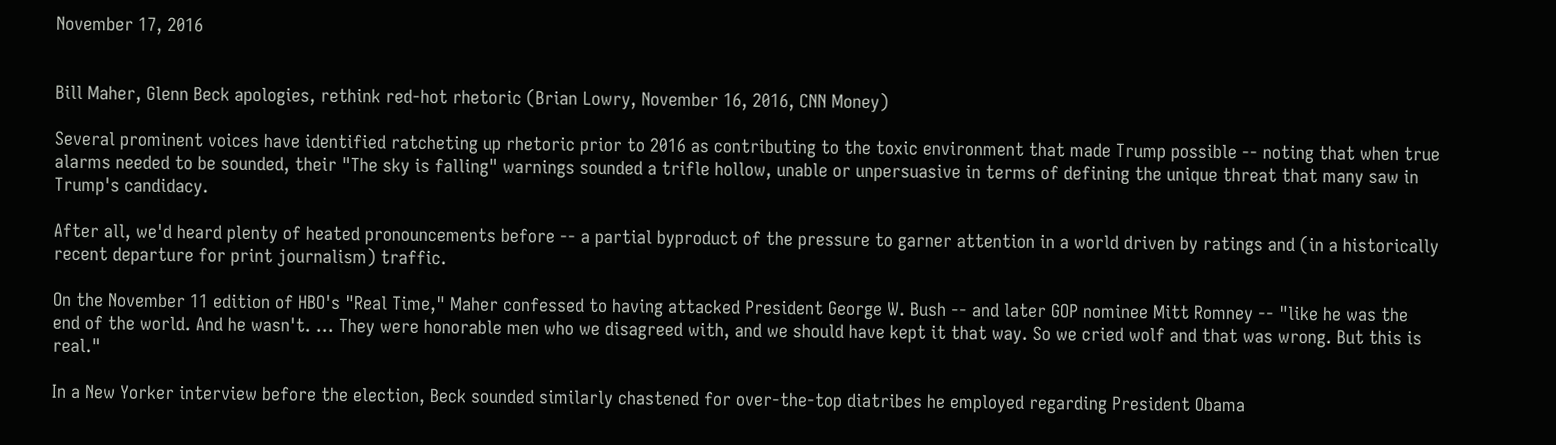November 17, 2016


Bill Maher, Glenn Beck apologies, rethink red-hot rhetoric (Brian Lowry, November 16, 2016, CNN Money)

Several prominent voices have identified ratcheting up rhetoric prior to 2016 as contributing to the toxic environment that made Trump possible -- noting that when true alarms needed to be sounded, their "The sky is falling" warnings sounded a trifle hollow, unable or unpersuasive in terms of defining the unique threat that many saw in Trump's candidacy.

After all, we'd heard plenty of heated pronouncements before -- a partial byproduct of the pressure to garner attention in a world driven by ratings and (in a historically recent departure for print journalism) traffic.

On the November 11 edition of HBO's "Real Time," Maher confessed to having attacked President George W. Bush -- and later GOP nominee Mitt Romney -- "like he was the end of the world. And he wasn't. ... They were honorable men who we disagreed with, and we should have kept it that way. So we cried wolf and that was wrong. But this is real."

In a New Yorker interview before the election, Beck sounded similarly chastened for over-the-top diatribes he employed regarding President Obama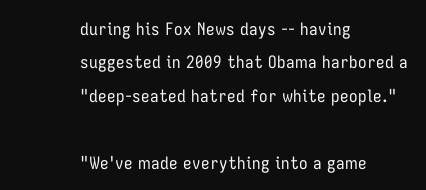during his Fox News days -- having suggested in 2009 that Obama harbored a "deep-seated hatred for white people."

"We've made everything into a game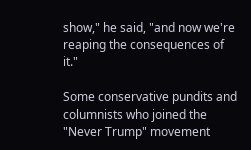show," he said, "and now we're reaping the consequences of it."

Some conservative pundits and columnists who joined the "Never Trump" movement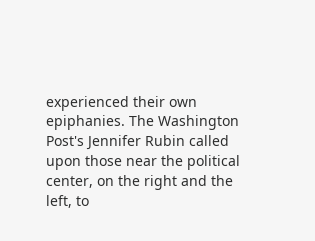experienced their own epiphanies. The Washington Post's Jennifer Rubin called upon those near the political center, on the right and the left, to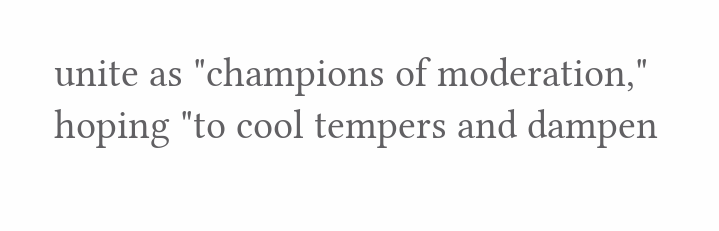unite as "champions of moderation," hoping "to cool tempers and dampen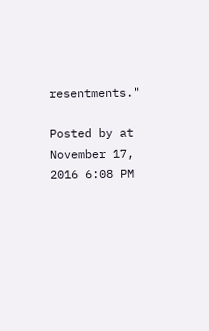resentments."

Posted by at November 17, 2016 6:08 PM